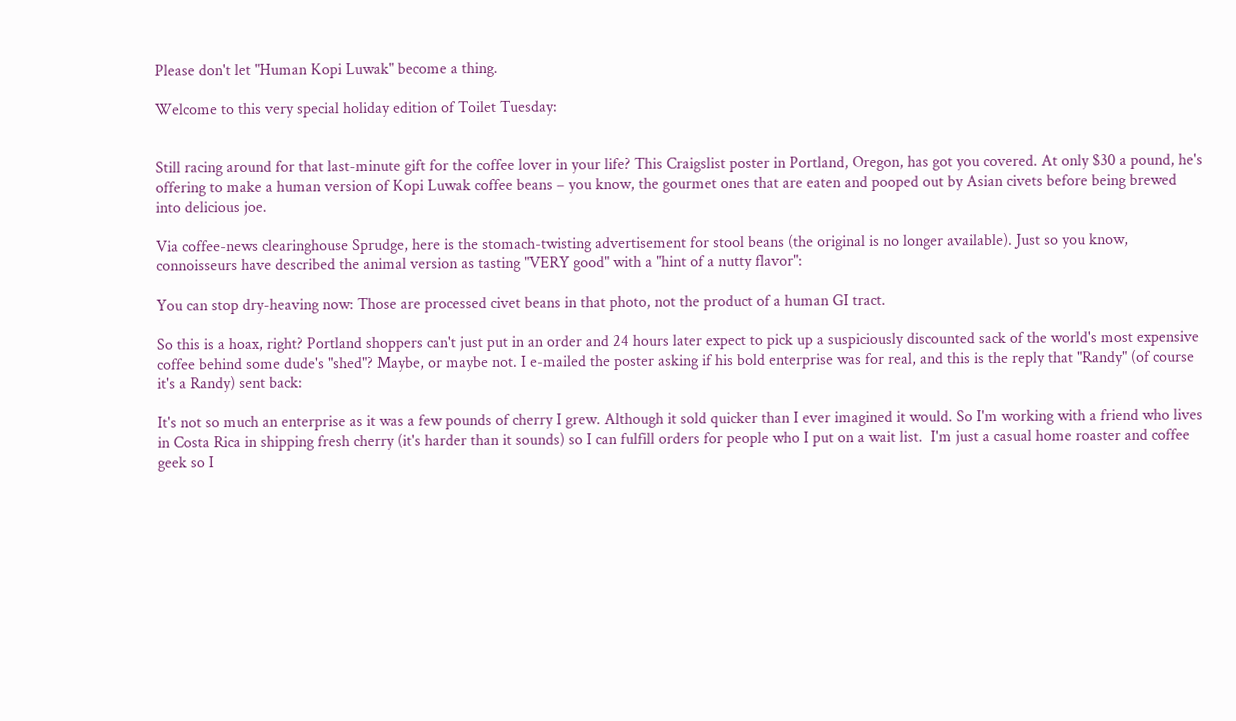Please don't let "Human Kopi Luwak" become a thing.

Welcome to this very special holiday edition of Toilet Tuesday:


Still racing around for that last-minute gift for the coffee lover in your life? This Craigslist poster in Portland, Oregon, has got you covered. At only $30 a pound, he's offering to make a human version of Kopi Luwak coffee beans – you know, the gourmet ones that are eaten and pooped out by Asian civets before being brewed into delicious joe.

Via coffee-news clearinghouse Sprudge, here is the stomach-twisting advertisement for stool beans (the original is no longer available). Just so you know, connoisseurs have described the animal version as tasting "VERY good" with a "hint of a nutty flavor":

You can stop dry-heaving now: Those are processed civet beans in that photo, not the product of a human GI tract.

So this is a hoax, right? Portland shoppers can't just put in an order and 24 hours later expect to pick up a suspiciously discounted sack of the world's most expensive coffee behind some dude's "shed"? Maybe, or maybe not. I e-mailed the poster asking if his bold enterprise was for real, and this is the reply that "Randy" (of course it's a Randy) sent back:

It's not so much an enterprise as it was a few pounds of cherry I grew. Although it sold quicker than I ever imagined it would. So I'm working with a friend who lives in Costa Rica in shipping fresh cherry (it's harder than it sounds) so I can fulfill orders for people who I put on a wait list.  I'm just a casual home roaster and coffee geek so I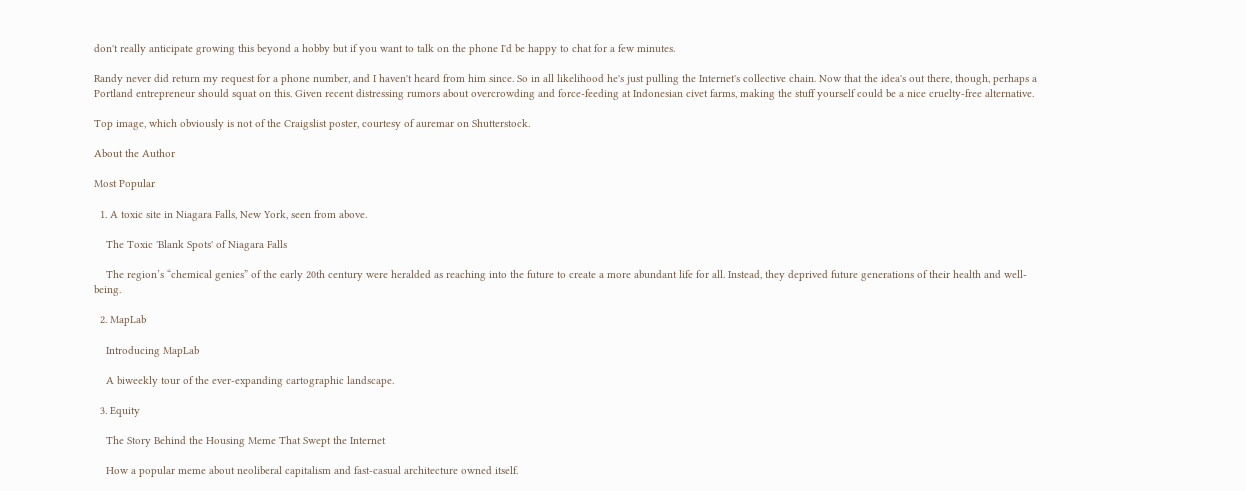don't really anticipate growing this beyond a hobby but if you want to talk on the phone I'd be happy to chat for a few minutes.

Randy never did return my request for a phone number, and I haven't heard from him since. So in all likelihood he's just pulling the Internet's collective chain. Now that the idea's out there, though, perhaps a Portland entrepreneur should squat on this. Given recent distressing rumors about overcrowding and force-feeding at Indonesian civet farms, making the stuff yourself could be a nice cruelty-free alternative.

Top image, which obviously is not of the Craigslist poster, courtesy of auremar on Shutterstock.

About the Author

Most Popular

  1. A toxic site in Niagara Falls, New York, seen from above.

    The Toxic 'Blank Spots' of Niagara Falls

    The region’s “chemical genies” of the early 20th century were heralded as reaching into the future to create a more abundant life for all. Instead, they deprived future generations of their health and well-being.

  2. MapLab

    Introducing MapLab

    A biweekly tour of the ever-expanding cartographic landscape.

  3. Equity

    The Story Behind the Housing Meme That Swept the Internet

    How a popular meme about neoliberal capitalism and fast-casual architecture owned itself.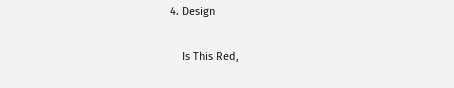4. Design

    Is This Red,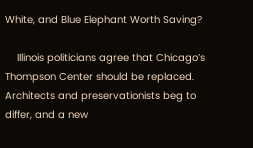White, and Blue Elephant Worth Saving?

    Illinois politicians agree that Chicago’s Thompson Center should be replaced. Architects and preservationists beg to differ, and a new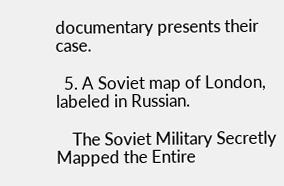documentary presents their case.

  5. A Soviet map of London, labeled in Russian.

    The Soviet Military Secretly Mapped the Entire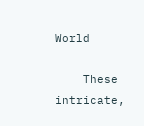World

    These intricate,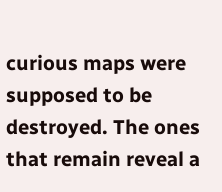curious maps were supposed to be destroyed. The ones that remain reveal a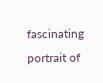fascinating portrait of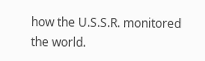how the U.S.S.R. monitored the world.